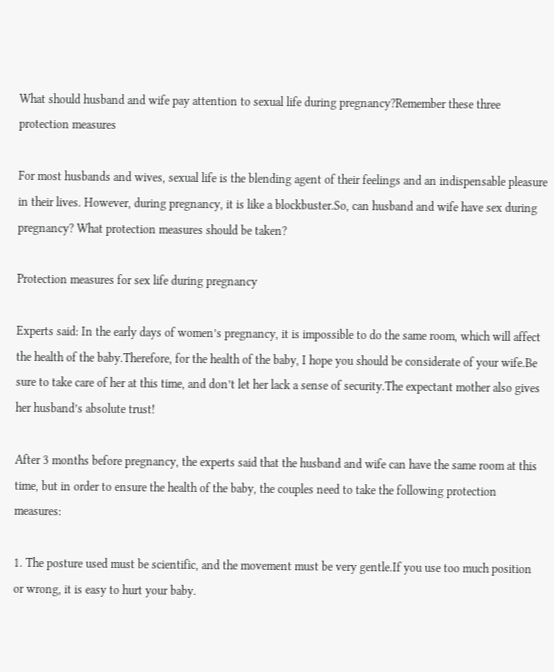What should husband and wife pay attention to sexual life during pregnancy?Remember these three protection measures

For most husbands and wives, sexual life is the blending agent of their feelings and an indispensable pleasure in their lives. However, during pregnancy, it is like a blockbuster.So, can husband and wife have sex during pregnancy? What protection measures should be taken?

Protection measures for sex life during pregnancy

Experts said: In the early days of women’s pregnancy, it is impossible to do the same room, which will affect the health of the baby.Therefore, for the health of the baby, I hope you should be considerate of your wife.Be sure to take care of her at this time, and don’t let her lack a sense of security.The expectant mother also gives her husband’s absolute trust!

After 3 months before pregnancy, the experts said that the husband and wife can have the same room at this time, but in order to ensure the health of the baby, the couples need to take the following protection measures:

1. The posture used must be scientific, and the movement must be very gentle.If you use too much position or wrong, it is easy to hurt your baby.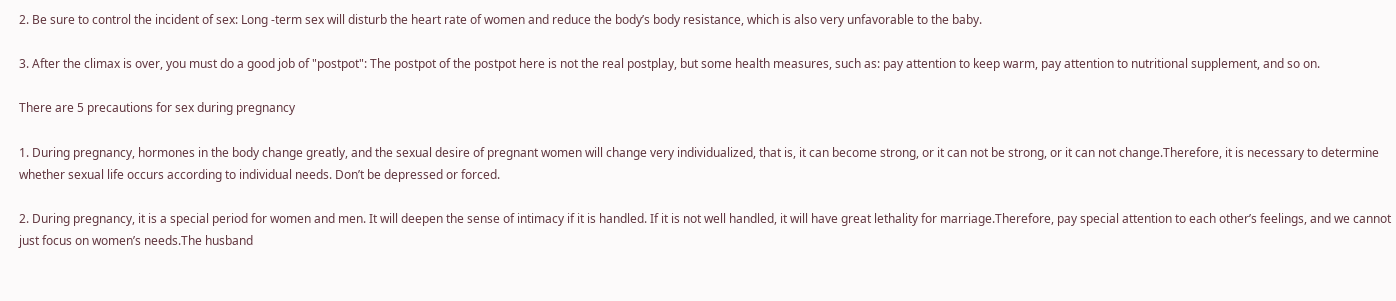2. Be sure to control the incident of sex: Long -term sex will disturb the heart rate of women and reduce the body’s body resistance, which is also very unfavorable to the baby.

3. After the climax is over, you must do a good job of "postpot": The postpot of the postpot here is not the real postplay, but some health measures, such as: pay attention to keep warm, pay attention to nutritional supplement, and so on.

There are 5 precautions for sex during pregnancy

1. During pregnancy, hormones in the body change greatly, and the sexual desire of pregnant women will change very individualized, that is, it can become strong, or it can not be strong, or it can not change.Therefore, it is necessary to determine whether sexual life occurs according to individual needs. Don’t be depressed or forced.

2. During pregnancy, it is a special period for women and men. It will deepen the sense of intimacy if it is handled. If it is not well handled, it will have great lethality for marriage.Therefore, pay special attention to each other’s feelings, and we cannot just focus on women’s needs.The husband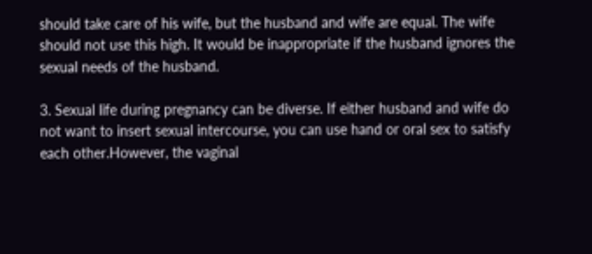should take care of his wife, but the husband and wife are equal. The wife should not use this high. It would be inappropriate if the husband ignores the sexual needs of the husband.

3. Sexual life during pregnancy can be diverse. If either husband and wife do not want to insert sexual intercourse, you can use hand or oral sex to satisfy each other.However, the vaginal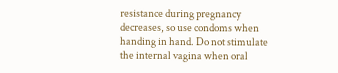resistance during pregnancy decreases, so use condoms when handing in hand. Do not stimulate the internal vagina when oral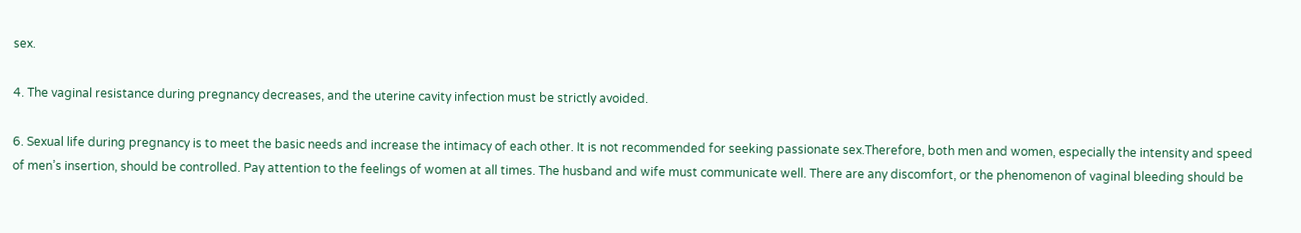sex.

4. The vaginal resistance during pregnancy decreases, and the uterine cavity infection must be strictly avoided.

6. Sexual life during pregnancy is to meet the basic needs and increase the intimacy of each other. It is not recommended for seeking passionate sex.Therefore, both men and women, especially the intensity and speed of men’s insertion, should be controlled. Pay attention to the feelings of women at all times. The husband and wife must communicate well. There are any discomfort, or the phenomenon of vaginal bleeding should be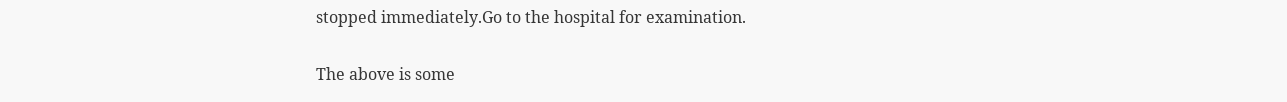stopped immediately.Go to the hospital for examination.

The above is some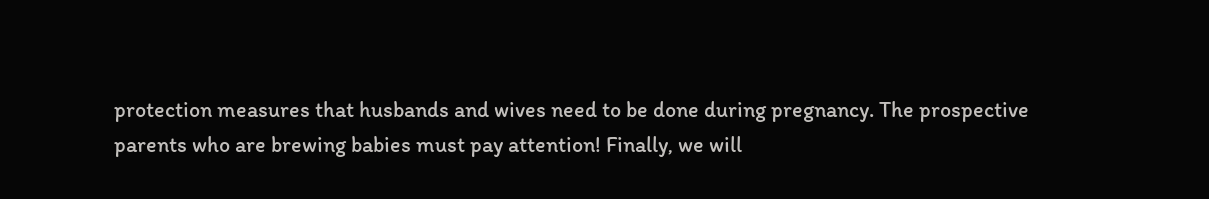protection measures that husbands and wives need to be done during pregnancy. The prospective parents who are brewing babies must pay attention! Finally, we will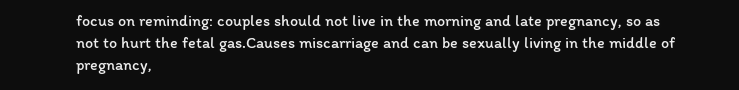focus on reminding: couples should not live in the morning and late pregnancy, so as not to hurt the fetal gas.Causes miscarriage and can be sexually living in the middle of pregnancy,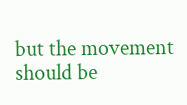but the movement should be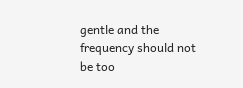gentle and the frequency should not be too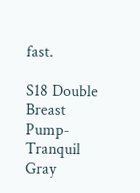fast.

S18 Double Breast Pump-Tranquil Gray